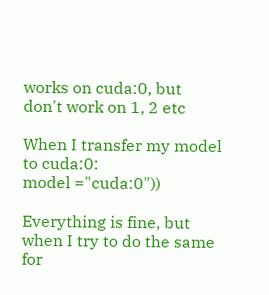works on cuda:0, but don't work on 1, 2 etc

When I transfer my model to cuda:0:
model ="cuda:0"))

Everything is fine, but when I try to do the same for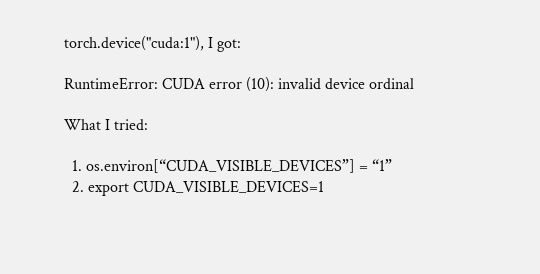torch.device("cuda:1"), I got:

RuntimeError: CUDA error (10): invalid device ordinal

What I tried:

  1. os.environ[“CUDA_VISIBLE_DEVICES”] = “1”
  2. export CUDA_VISIBLE_DEVICES=1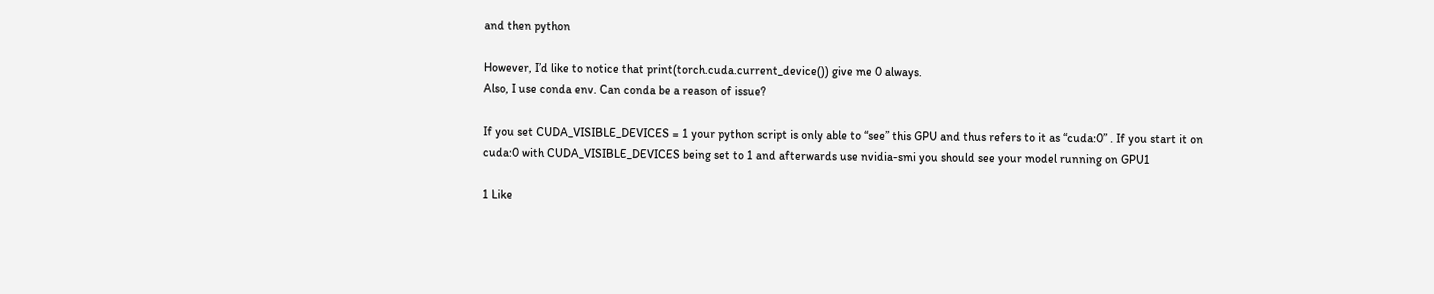and then python

However, I’d like to notice that print(torch.cuda.current_device()) give me 0 always.
Also, I use conda env. Can conda be a reason of issue?

If you set CUDA_VISIBLE_DEVICES = 1 your python script is only able to “see” this GPU and thus refers to it as “cuda:0” . If you start it on cuda:0 with CUDA_VISIBLE_DEVICES being set to 1 and afterwards use nvidia-smi you should see your model running on GPU1

1 Like